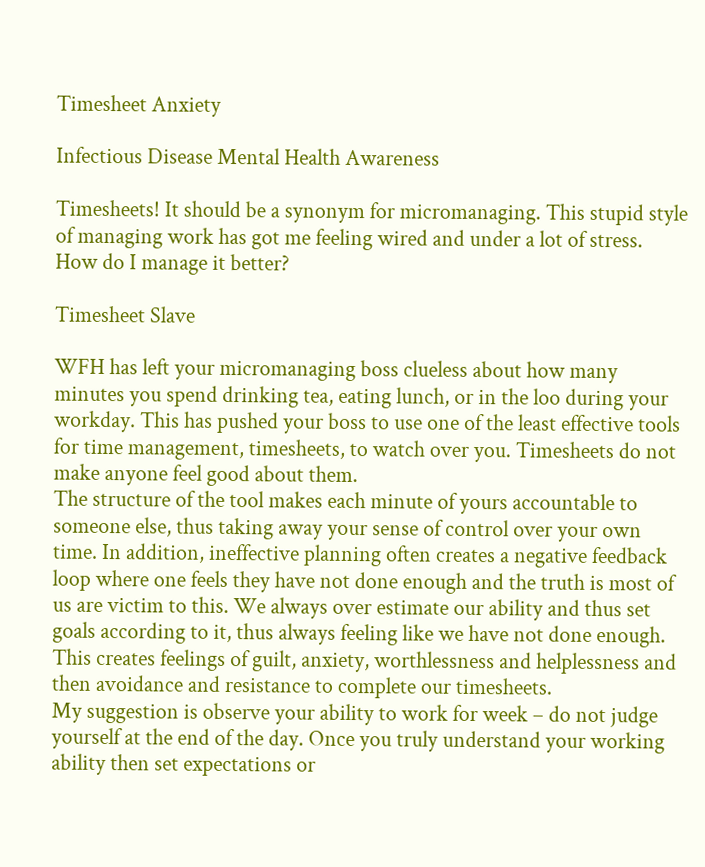Timesheet Anxiety

Infectious Disease Mental Health Awareness

Timesheets! It should be a synonym for micromanaging. This stupid style of managing work has got me feeling wired and under a lot of stress. How do I manage it better?

Timesheet Slave

WFH has left your micromanaging boss clueless about how many minutes you spend drinking tea, eating lunch, or in the loo during your workday. This has pushed your boss to use one of the least effective tools for time management, timesheets, to watch over you. Timesheets do not make anyone feel good about them.
The structure of the tool makes each minute of yours accountable to someone else, thus taking away your sense of control over your own time. In addition, ineffective planning often creates a negative feedback loop where one feels they have not done enough and the truth is most of us are victim to this. We always over estimate our ability and thus set goals according to it, thus always feeling like we have not done enough. This creates feelings of guilt, anxiety, worthlessness and helplessness and then avoidance and resistance to complete our timesheets.
My suggestion is observe your ability to work for week – do not judge yourself at the end of the day. Once you truly understand your working ability then set expectations or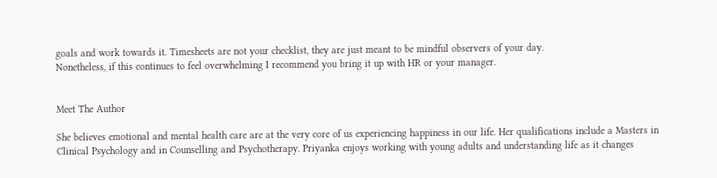goals and work towards it. Timesheets are not your checklist, they are just meant to be mindful observers of your day.
Nonetheless, if this continues to feel overwhelming I recommend you bring it up with HR or your manager.


Meet The Author

She believes emotional and mental health care are at the very core of us experiencing happiness in our life. Her qualifications include a Masters in Clinical Psychology and in Counselling and Psychotherapy. Priyanka enjoys working with young adults and understanding life as it changes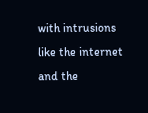with intrusions like the internet and the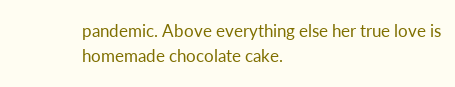pandemic. Above everything else her true love is homemade chocolate cake.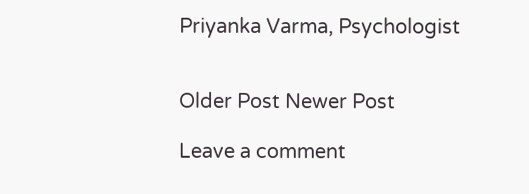Priyanka Varma, Psychologist


Older Post Newer Post

Leave a comment